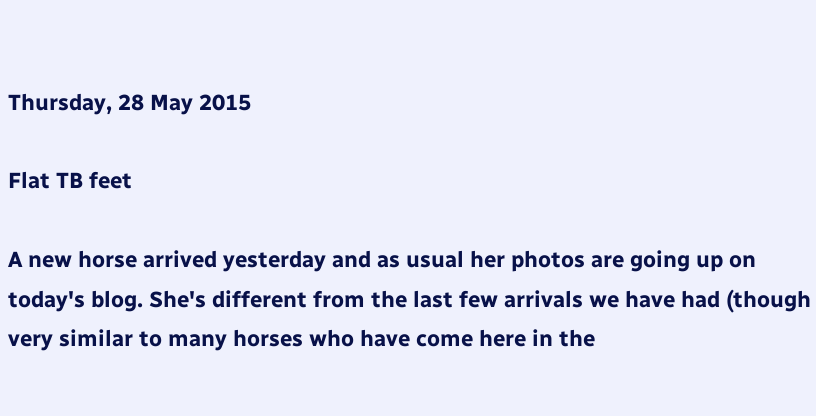Thursday, 28 May 2015

Flat TB feet

A new horse arrived yesterday and as usual her photos are going up on today's blog. She's different from the last few arrivals we have had (though very similar to many horses who have come here in the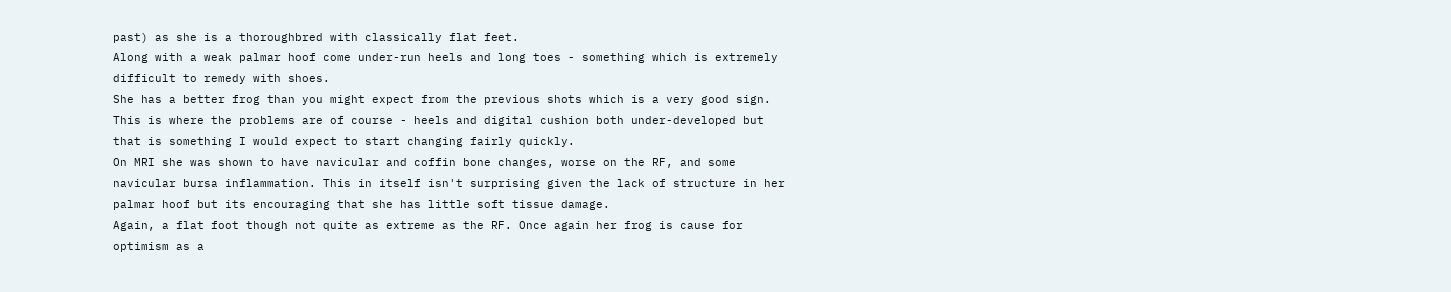past) as she is a thoroughbred with classically flat feet.
Along with a weak palmar hoof come under-run heels and long toes - something which is extremely difficult to remedy with shoes.
She has a better frog than you might expect from the previous shots which is a very good sign.
This is where the problems are of course - heels and digital cushion both under-developed but that is something I would expect to start changing fairly quickly.
On MRI she was shown to have navicular and coffin bone changes, worse on the RF, and some navicular bursa inflammation. This in itself isn't surprising given the lack of structure in her palmar hoof but its encouraging that she has little soft tissue damage.
Again, a flat foot though not quite as extreme as the RF. Once again her frog is cause for optimism as a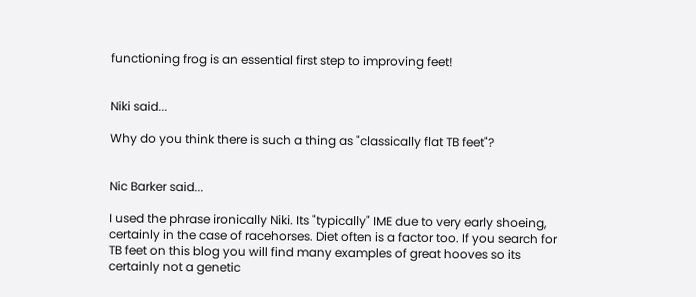functioning frog is an essential first step to improving feet!


Niki said...

Why do you think there is such a thing as "classically flat TB feet"?


Nic Barker said...

I used the phrase ironically Niki. Its "typically" IME due to very early shoeing, certainly in the case of racehorses. Diet often is a factor too. If you search for TB feet on this blog you will find many examples of great hooves so its certainly not a genetic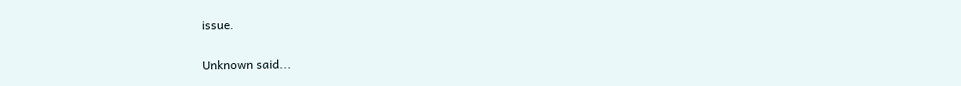issue.

Unknown said...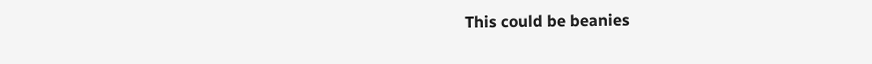This could be beanies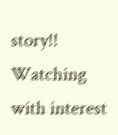story!! Watching with interest